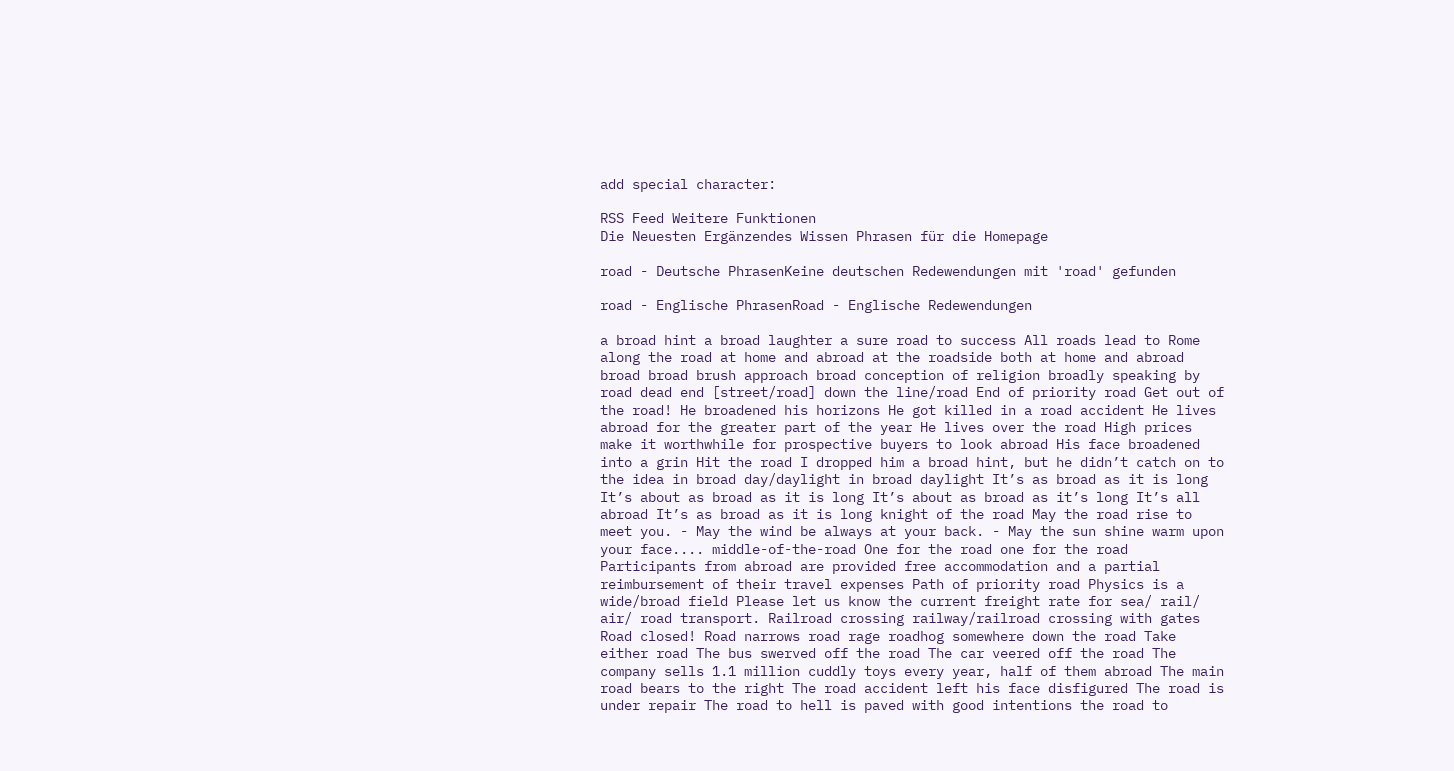add special character:

RSS Feed Weitere Funktionen
Die Neuesten Ergänzendes Wissen Phrasen für die Homepage

road - Deutsche PhrasenKeine deutschen Redewendungen mit 'road' gefunden

road - Englische PhrasenRoad - Englische Redewendungen

a broad hint a broad laughter a sure road to success All roads lead to Rome along the road at home and abroad at the roadside both at home and abroad broad broad brush approach broad conception of religion broadly speaking by road dead end [street/road] down the line/road End of priority road Get out of the road! He broadened his horizons He got killed in a road accident He lives abroad for the greater part of the year He lives over the road High prices make it worthwhile for prospective buyers to look abroad His face broadened into a grin Hit the road I dropped him a broad hint, but he didn’t catch on to the idea in broad day/daylight in broad daylight It’s as broad as it is long It’s about as broad as it is long It’s about as broad as it’s long It’s all abroad It’s as broad as it is long knight of the road May the road rise to meet you. - May the wind be always at your back. - May the sun shine warm upon your face.... middle-of-the-road One for the road one for the road Participants from abroad are provided free accommodation and a partial reimbursement of their travel expenses Path of priority road Physics is a wide/broad field Please let us know the current freight rate for sea/ rail/ air/ road transport. Railroad crossing railway/railroad crossing with gates Road closed! Road narrows road rage roadhog somewhere down the road Take either road The bus swerved off the road The car veered off the road The company sells 1.1 million cuddly toys every year, half of them abroad The main road bears to the right The road accident left his face disfigured The road is under repair The road to hell is paved with good intentions the road to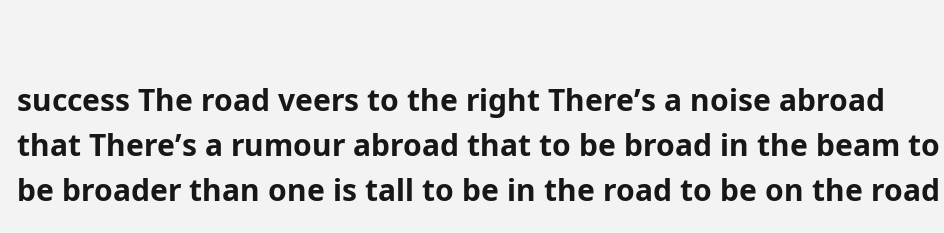success The road veers to the right There’s a noise abroad that There’s a rumour abroad that to be broad in the beam to be broader than one is tall to be in the road to be on the road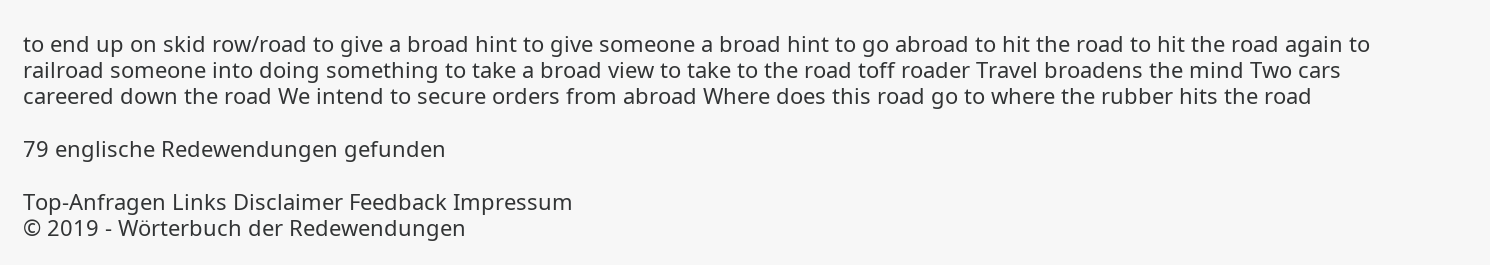to end up on skid row/road to give a broad hint to give someone a broad hint to go abroad to hit the road to hit the road again to railroad someone into doing something to take a broad view to take to the road toff roader Travel broadens the mind Two cars careered down the road We intend to secure orders from abroad Where does this road go to where the rubber hits the road

79 englische Redewendungen gefunden

Top-Anfragen Links Disclaimer Feedback Impressum
© 2019 - Wörterbuch der Redewendungen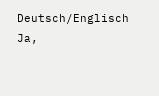Deutsch/Englisch
Ja,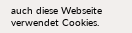auch diese Webseite verwendet Cookies.